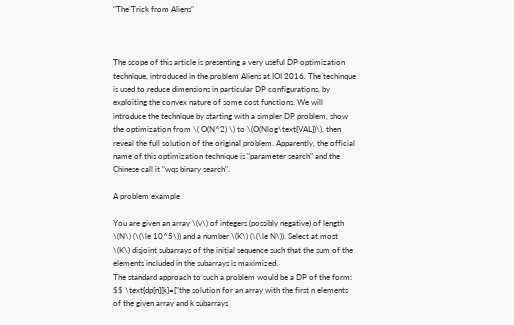"The Trick from Aliens"



The scope of this article is presenting a very useful DP optimization technique, introduced in the problem Aliens at IOI 2016. The techinque is used to reduce dimensions in particular DP configurations, by exploiting the convex nature of some cost functions. We will introduce the technique by starting with a simpler DP problem, show the optimization from \( O(N^2) \) to \(O(Nlog\text{VAL})\), then reveal the full solution of the original problem. Apparently, the official name of this optimization technique is "parameter search" and the Chinese call it "wqs binary search".

A problem example

You are given an array \(v\) of integers (possibly negative) of length \(N\) (\(\le 10^5\)) and a number \(K\) (\(\le N\)). Select at most \(K\) disjoint subarrays of the initial sequence such that the sum of the elements included in the subarrays is maximized.
The standard approach to such a problem would be a DP of the form:
$$ \text{dp[n][k]=["the solution for an array with the first n elements of the given array and k subarrays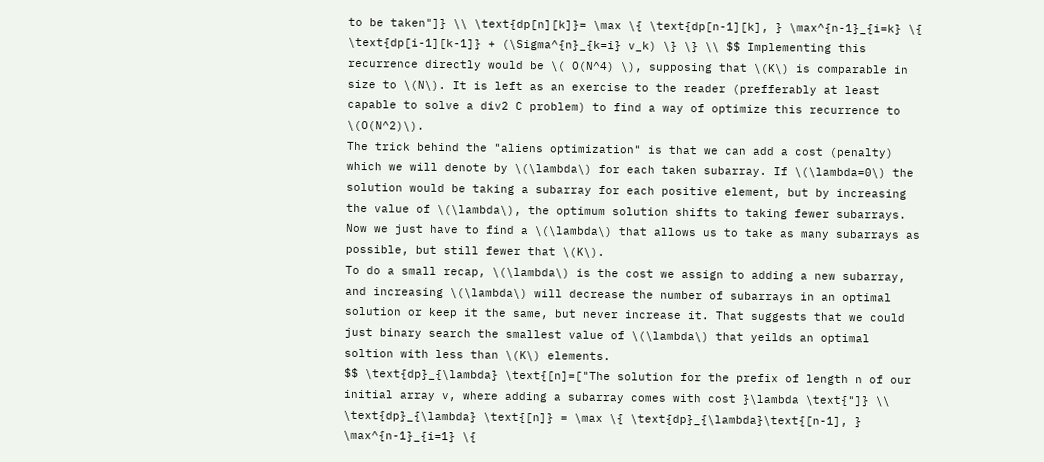to be taken"]} \\ \text{dp[n][k]}= \max \{ \text{dp[n-1][k], } \max^{n-1}_{i=k} \{ \text{dp[i-1][k-1]} + (\Sigma^{n}_{k=i} v_k) \} \} \\ $$ Implementing this recurrence directly would be \( O(N^4) \), supposing that \(K\) is comparable in size to \(N\). It is left as an exercise to the reader (prefferably at least capable to solve a div2 C problem) to find a way of optimize this recurrence to \(O(N^2)\).
The trick behind the "aliens optimization" is that we can add a cost (penalty) which we will denote by \(\lambda\) for each taken subarray. If \(\lambda=0\) the solution would be taking a subarray for each positive element, but by increasing the value of \(\lambda\), the optimum solution shifts to taking fewer subarrays. Now we just have to find a \(\lambda\) that allows us to take as many subarrays as possible, but still fewer that \(K\).
To do a small recap, \(\lambda\) is the cost we assign to adding a new subarray, and increasing \(\lambda\) will decrease the number of subarrays in an optimal solution or keep it the same, but never increase it. That suggests that we could just binary search the smallest value of \(\lambda\) that yeilds an optimal soltion with less than \(K\) elements.
$$ \text{dp}_{\lambda} \text{[n]=["The solution for the prefix of length n of our initial array v, where adding a subarray comes with cost }\lambda \text{"]} \\ \text{dp}_{\lambda} \text{[n]} = \max \{ \text{dp}_{\lambda}\text{[n-1], } \max^{n-1}_{i=1} \{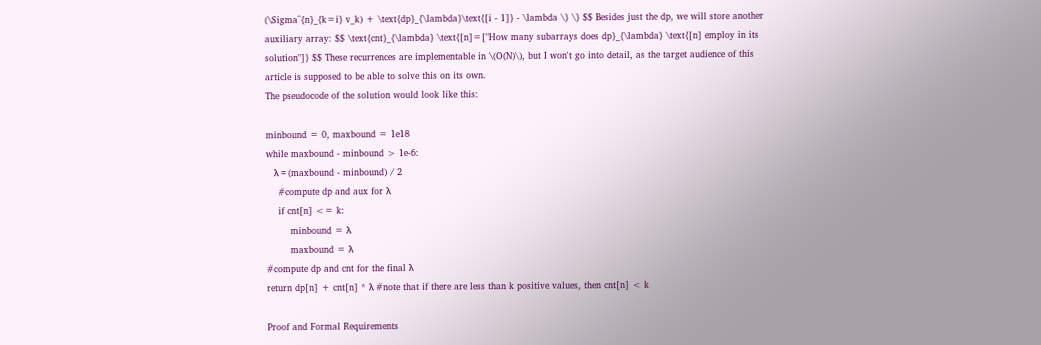(\Sigma^{n}_{k=i} v_k) + \text{dp}_{\lambda}\text{[i - 1]} - \lambda \} \} $$ Besides just the dp, we will store another auxiliary array: $$ \text{cnt}_{\lambda} \text{[n]=["How many subarrays does dp}_{\lambda} \text{[n] employ in its solution"]} $$ These recurrences are implementable in \(O(N)\), but I won't go into detail, as the target audience of this article is supposed to be able to solve this on its own.
The pseudocode of the solution would look like this:

minbound = 0, maxbound = 1e18
while maxbound - minbound > 1e-6:
    λ = (maxbound - minbound) / 2
    #compute dp and aux for λ
    if cnt[n] <= k:
        minbound = λ
        maxbound = λ
#compute dp and cnt for the final λ
return dp[n] + cnt[n] * λ #note that if there are less than k positive values, then cnt[n] < k

Proof and Formal Requirements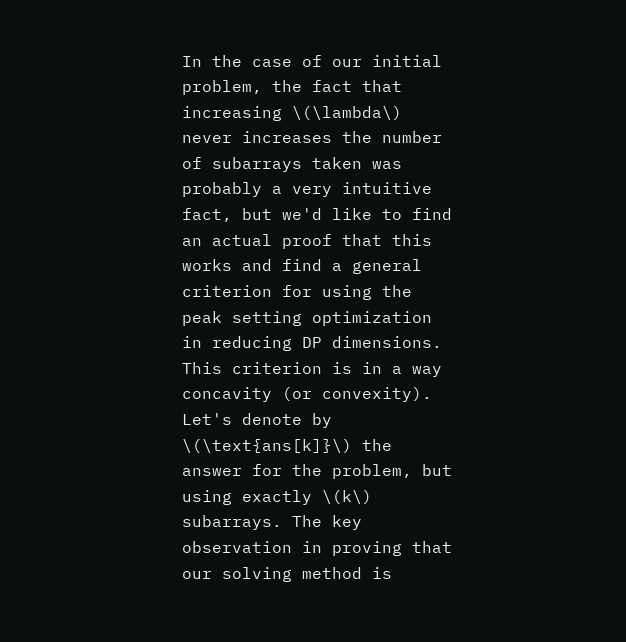In the case of our initial problem, the fact that increasing \(\lambda\) never increases the number of subarrays taken was probably a very intuitive fact, but we'd like to find an actual proof that this works and find a general criterion for using the peak setting optimization in reducing DP dimensions. This criterion is in a way concavity (or convexity). Let's denote by \(\text{ans[k]}\) the answer for the problem, but using exactly \(k\) subarrays. The key observation in proving that our solving method is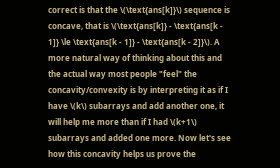correct is that the \(\text{ans[k]}\) sequence is concave, that is \(\text{ans[k]} - \text{ans[k - 1]} \le \text{ans[k - 1]} - \text{ans[k - 2]}\). A more natural way of thinking about this and the actual way most people "feel" the concavity/convexity is by interpreting it as if I have \(k\) subarrays and add another one, it will help me more than if I had \(k+1\) subarrays and added one more. Now let's see how this concavity helps us prove the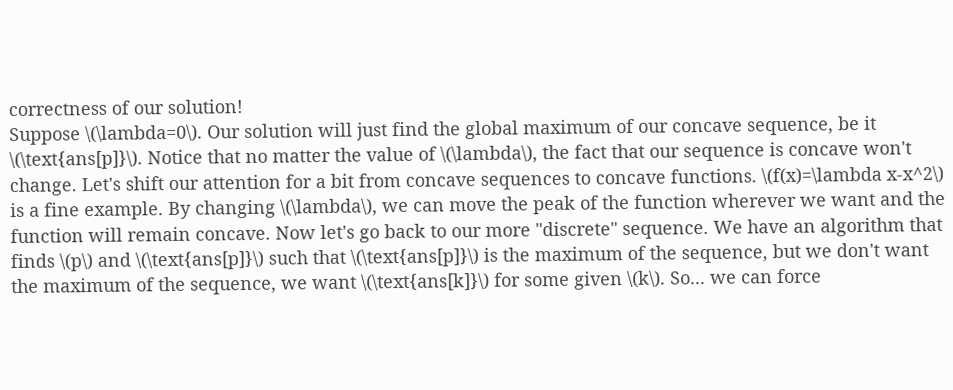correctness of our solution!
Suppose \(\lambda=0\). Our solution will just find the global maximum of our concave sequence, be it \(\text{ans[p]}\). Notice that no matter the value of \(\lambda\), the fact that our sequence is concave won't change. Let's shift our attention for a bit from concave sequences to concave functions. \(f(x)=\lambda x-x^2\) is a fine example. By changing \(\lambda\), we can move the peak of the function wherever we want and the function will remain concave. Now let's go back to our more "discrete" sequence. We have an algorithm that finds \(p\) and \(\text{ans[p]}\) such that \(\text{ans[p]}\) is the maximum of the sequence, but we don't want the maximum of the sequence, we want \(\text{ans[k]}\) for some given \(k\). So... we can force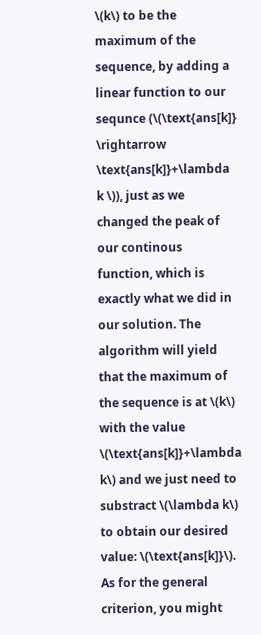\(k\) to be the maximum of the sequence, by adding a linear function to our sequnce (\(\text{ans[k]} \rightarrow \text{ans[k]}+\lambda k \)), just as we changed the peak of our continous function, which is exactly what we did in our solution. The algorithm will yield that the maximum of the sequence is at \(k\) with the value \(\text{ans[k]}+\lambda k\) and we just need to substract \(\lambda k\) to obtain our desired value: \(\text{ans[k]}\).
As for the general criterion, you might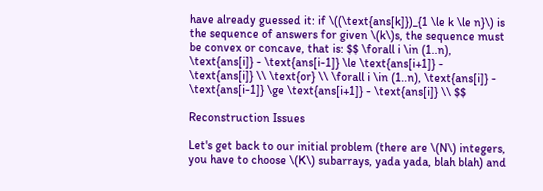have already guessed it: if \((\text{ans[k]})_{1 \le k \le n}\) is the sequence of answers for given \(k\)s, the sequence must be convex or concave, that is: $$ \forall i \in (1..n), \text{ans[i]} - \text{ans[i-1]} \le \text{ans[i+1]} - \text{ans[i]} \\ \text{or} \\ \forall i \in (1..n), \text{ans[i]} - \text{ans[i-1]} \ge \text{ans[i+1]} - \text{ans[i]} \\ $$

Reconstruction Issues

Let's get back to our initial problem (there are \(N\) integers, you have to choose \(K\) subarrays, yada yada, blah blah) and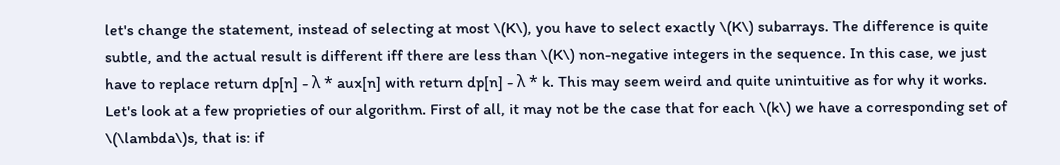let's change the statement, instead of selecting at most \(K\), you have to select exactly \(K\) subarrays. The difference is quite subtle, and the actual result is different iff there are less than \(K\) non-negative integers in the sequence. In this case, we just have to replace return dp[n] - λ * aux[n] with return dp[n] - λ * k. This may seem weird and quite unintuitive as for why it works. Let's look at a few proprieties of our algorithm. First of all, it may not be the case that for each \(k\) we have a corresponding set of \(\lambda\)s, that is: if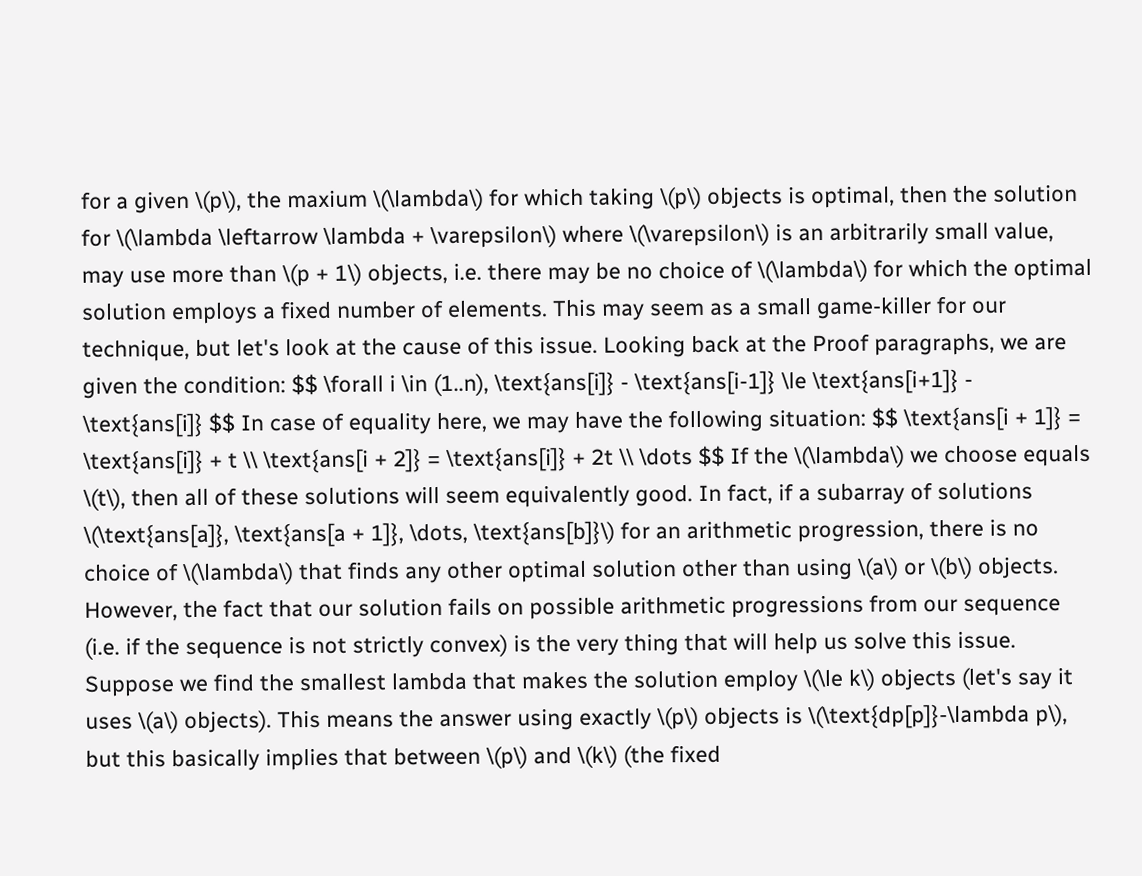for a given \(p\), the maxium \(\lambda\) for which taking \(p\) objects is optimal, then the solution for \(\lambda \leftarrow \lambda + \varepsilon\) where \(\varepsilon\) is an arbitrarily small value, may use more than \(p + 1\) objects, i.e. there may be no choice of \(\lambda\) for which the optimal solution employs a fixed number of elements. This may seem as a small game-killer for our technique, but let's look at the cause of this issue. Looking back at the Proof paragraphs, we are given the condition: $$ \forall i \in (1..n), \text{ans[i]} - \text{ans[i-1]} \le \text{ans[i+1]} - \text{ans[i]} $$ In case of equality here, we may have the following situation: $$ \text{ans[i + 1]} = \text{ans[i]} + t \\ \text{ans[i + 2]} = \text{ans[i]} + 2t \\ \dots $$ If the \(\lambda\) we choose equals \(t\), then all of these solutions will seem equivalently good. In fact, if a subarray of solutions \(\text{ans[a]}, \text{ans[a + 1]}, \dots, \text{ans[b]}\) for an arithmetic progression, there is no choice of \(\lambda\) that finds any other optimal solution other than using \(a\) or \(b\) objects. However, the fact that our solution fails on possible arithmetic progressions from our sequence (i.e. if the sequence is not strictly convex) is the very thing that will help us solve this issue. Suppose we find the smallest lambda that makes the solution employ \(\le k\) objects (let's say it uses \(a\) objects). This means the answer using exactly \(p\) objects is \(\text{dp[p]}-\lambda p\), but this basically implies that between \(p\) and \(k\) (the fixed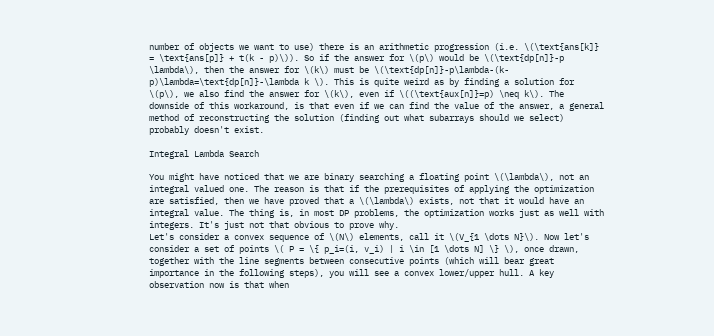number of objects we want to use) there is an arithmetic progression (i.e. \(\text{ans[k]} = \text{ans[p]} + t(k - p)\)). So if the answer for \(p\) would be \(\text{dp[n]}-p \lambda\), then the answer for \(k\) must be \(\text{dp[n]}-p\lambda-(k-p)\lambda=\text{dp[n]}-\lambda k \). This is quite weird as by finding a solution for \(p\), we also find the answer for \(k\), even if \((\text{aux[n]}=p) \neq k\). The downside of this workaround, is that even if we can find the value of the answer, a general method of reconstructing the solution (finding out what subarrays should we select) probably doesn't exist.

Integral Lambda Search

You might have noticed that we are binary searching a floating point \(\lambda\), not an integral valued one. The reason is that if the prerequisites of applying the optimization are satisfied, then we have proved that a \(\lambda\) exists, not that it would have an integral value. The thing is, in most DP problems, the optimization works just as well with integers. It's just not that obvious to prove why.
Let's consider a convex sequence of \(N\) elements, call it \(V_{1 \dots N}\). Now let's consider a set of points \( P = \{ p_i=(i, v_i) | i \in [1 \dots N] \} \), once drawn, together with the line segments between consecutive points (which will bear great importance in the following steps), you will see a convex lower/upper hull. A key observation now is that when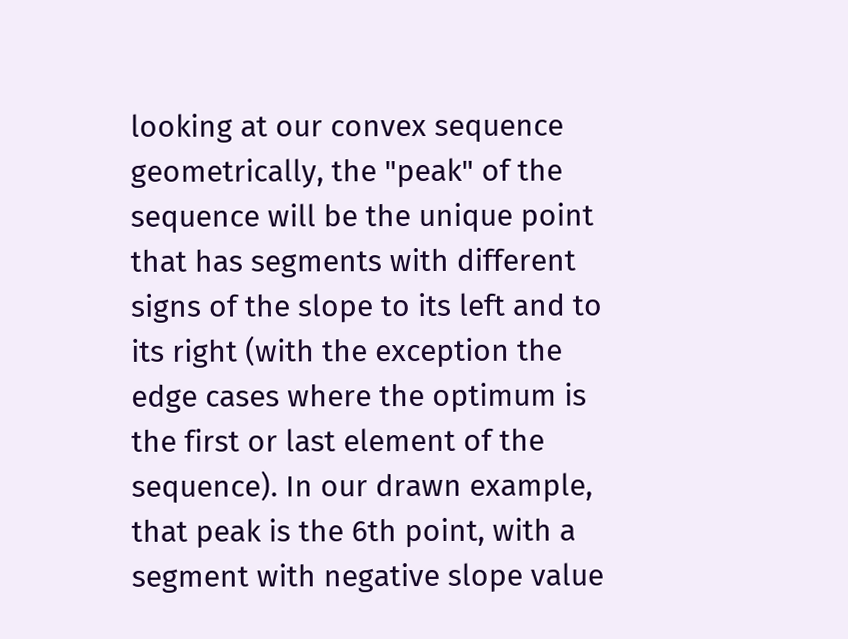looking at our convex sequence geometrically, the "peak" of the sequence will be the unique point that has segments with different signs of the slope to its left and to its right (with the exception the edge cases where the optimum is the first or last element of the sequence). In our drawn example, that peak is the 6th point, with a segment with negative slope value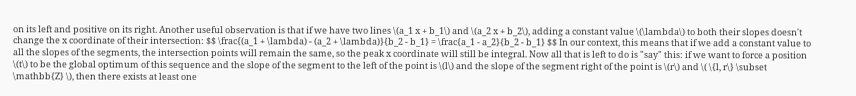on its left and positive on its right. Another useful observation is that if we have two lines \(a_1 x + b_1\) and \(a_2 x + b_2\), adding a constant value \(\lambda\) to both their slopes doesn't change the x coordinate of their intersection: $$ \frac{(a_1 + \lambda) - (a_2 + \lambda)}{b_2 - b_1} = \frac{a_1 - a_2}{b_2 - b_1} $$ In our context, this means that if we add a constant value to all the slopes of the segments, the intersection points will remain the same, so the peak x coordinate will still be integral. Now all that is left to do is "say" this: if we want to force a position \(t\) to be the global optimum of this sequence and the slope of the segment to the left of the point is \(l\) and the slope of the segment right of the point is \(r\) and \( \{l, r\} \subset \mathbb{Z} \), then there exists at least one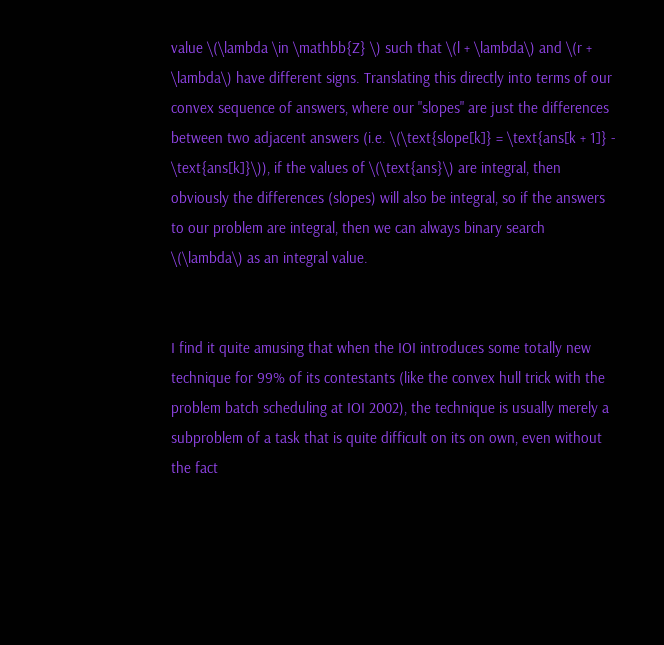value \(\lambda \in \mathbb{Z} \) such that \(l + \lambda\) and \(r + \lambda\) have different signs. Translating this directly into terms of our convex sequence of answers, where our "slopes" are just the differences between two adjacent answers (i.e. \(\text{slope[k]} = \text{ans[k + 1]} - \text{ans[k]}\)), if the values of \(\text{ans}\) are integral, then obviously the differences (slopes) will also be integral, so if the answers to our problem are integral, then we can always binary search \(\lambda\) as an integral value.


I find it quite amusing that when the IOI introduces some totally new technique for 99% of its contestants (like the convex hull trick with the problem batch scheduling at IOI 2002), the technique is usually merely a subproblem of a task that is quite difficult on its on own, even without the fact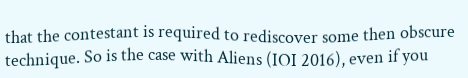that the contestant is required to rediscover some then obscure technique. So is the case with Aliens (IOI 2016), even if you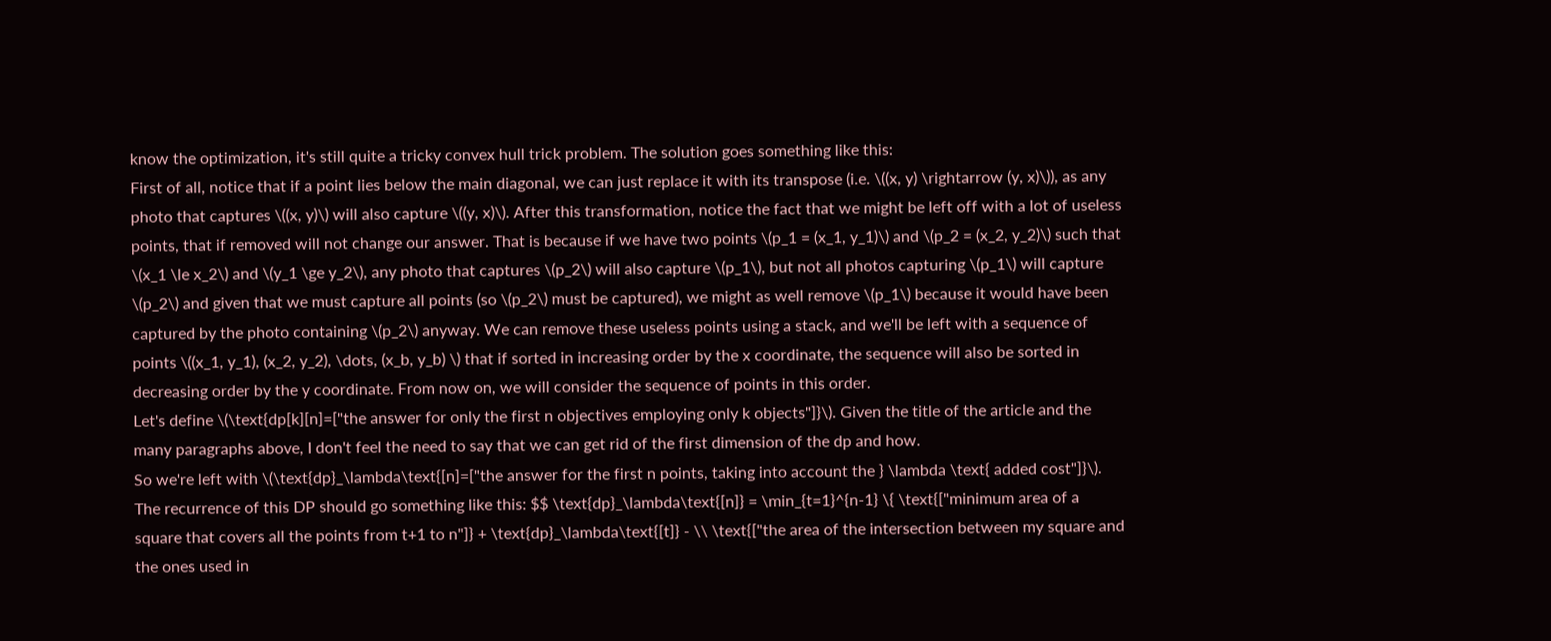know the optimization, it's still quite a tricky convex hull trick problem. The solution goes something like this:
First of all, notice that if a point lies below the main diagonal, we can just replace it with its transpose (i.e. \((x, y) \rightarrow (y, x)\)), as any photo that captures \((x, y)\) will also capture \((y, x)\). After this transformation, notice the fact that we might be left off with a lot of useless points, that if removed will not change our answer. That is because if we have two points \(p_1 = (x_1, y_1)\) and \(p_2 = (x_2, y_2)\) such that \(x_1 \le x_2\) and \(y_1 \ge y_2\), any photo that captures \(p_2\) will also capture \(p_1\), but not all photos capturing \(p_1\) will capture \(p_2\) and given that we must capture all points (so \(p_2\) must be captured), we might as well remove \(p_1\) because it would have been captured by the photo containing \(p_2\) anyway. We can remove these useless points using a stack, and we'll be left with a sequence of points \((x_1, y_1), (x_2, y_2), \dots, (x_b, y_b) \) that if sorted in increasing order by the x coordinate, the sequence will also be sorted in decreasing order by the y coordinate. From now on, we will consider the sequence of points in this order.
Let's define \(\text{dp[k][n]=["the answer for only the first n objectives employing only k objects"]}\). Given the title of the article and the many paragraphs above, I don't feel the need to say that we can get rid of the first dimension of the dp and how.
So we're left with \(\text{dp}_\lambda\text{[n]=["the answer for the first n points, taking into account the } \lambda \text{ added cost"]}\). The recurrence of this DP should go something like this: $$ \text{dp}_\lambda\text{[n]} = \min_{t=1}^{n-1} \{ \text{["minimum area of a square that covers all the points from t+1 to n"]} + \text{dp}_\lambda\text{[t]} - \\ \text{["the area of the intersection between my square and the ones used in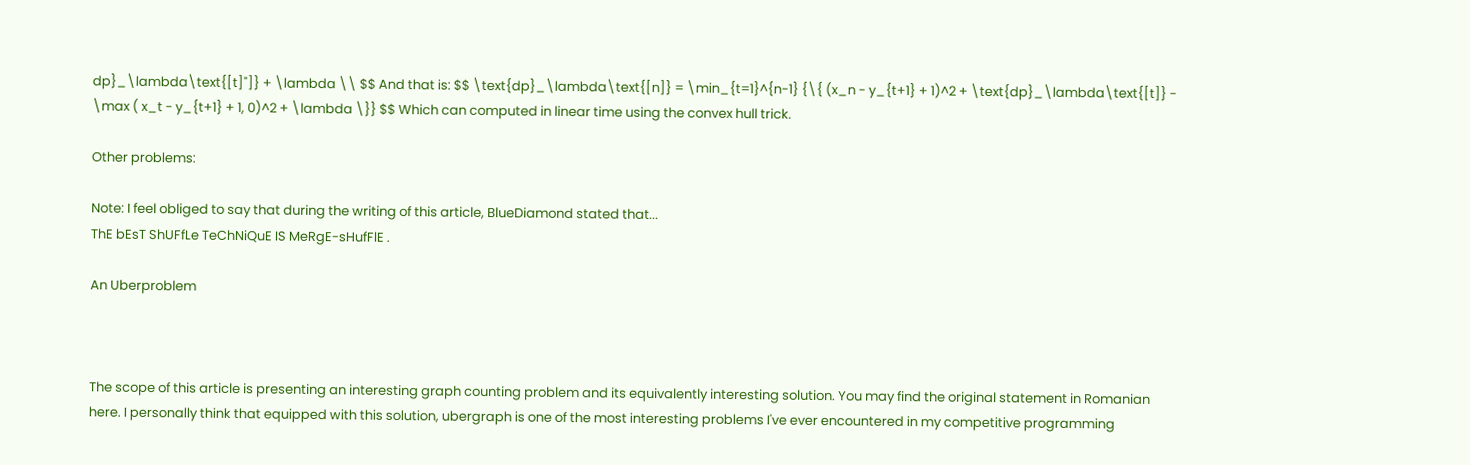dp}_\lambda\text{[t]"]} + \lambda \\ $$ And that is: $$ \text{dp}_\lambda\text{[n]} = \min_{t=1}^{n-1} {\{ (x_n - y_{t+1} + 1)^2 + \text{dp}_\lambda\text{[t]} - \max ( x_t - y_{t+1} + 1, 0)^2 + \lambda \}} $$ Which can computed in linear time using the convex hull trick.

Other problems:

Note: I feel obliged to say that during the writing of this article, BlueDiamond stated that...
ThE bEsT ShUFfLe TeChNiQuE IS MeRgE-sHufFlE .

An Uberproblem



The scope of this article is presenting an interesting graph counting problem and its equivalently interesting solution. You may find the original statement in Romanian here. I personally think that equipped with this solution, ubergraph is one of the most interesting problems I've ever encountered in my competitive programming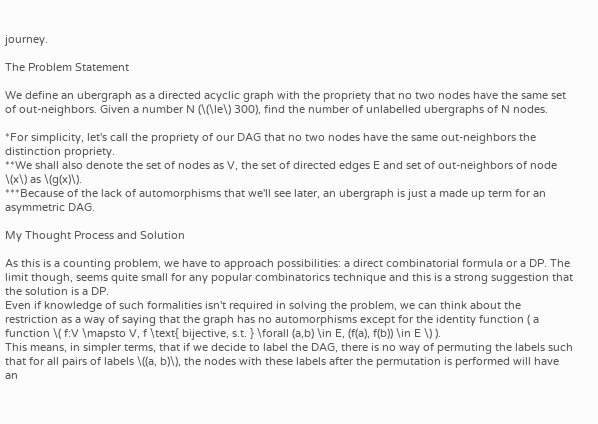journey.

The Problem Statement

We define an ubergraph as a directed acyclic graph with the propriety that no two nodes have the same set of out-neighbors. Given a number N (\(\le\) 300), find the number of unlabelled ubergraphs of N nodes.

*For simplicity, let's call the propriety of our DAG that no two nodes have the same out-neighbors the distinction propriety.
**We shall also denote the set of nodes as V, the set of directed edges E and set of out-neighbors of node \(x\) as \(g(x)\).
***Because of the lack of automorphisms that we'll see later, an ubergraph is just a made up term for an asymmetric DAG.

My Thought Process and Solution

As this is a counting problem, we have to approach possibilities: a direct combinatorial formula or a DP. The limit though, seems quite small for any popular combinatorics technique and this is a strong suggestion that the solution is a DP.
Even if knowledge of such formalities isn't required in solving the problem, we can think about the restriction as a way of saying that the graph has no automorphisms except for the identity function ( a function \( f:V \mapsto V, f \text{ bijective, s.t. } \forall (a,b) \in E, (f(a), f(b)) \in E \) ).
This means, in simpler terms, that if we decide to label the DAG, there is no way of permuting the labels such that for all pairs of labels \((a, b)\), the nodes with these labels after the permutation is performed will have an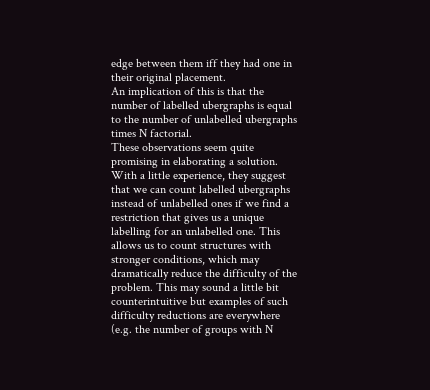edge between them iff they had one in their original placement.
An implication of this is that the number of labelled ubergraphs is equal to the number of unlabelled ubergraphs times N factorial.
These observations seem quite promising in elaborating a solution. With a little experience, they suggest that we can count labelled ubergraphs instead of unlabelled ones if we find a restriction that gives us a unique labelling for an unlabelled one. This allows us to count structures with stronger conditions, which may dramatically reduce the difficulty of the problem. This may sound a little bit counterintuitive but examples of such difficulty reductions are everywhere (e.g. the number of groups with N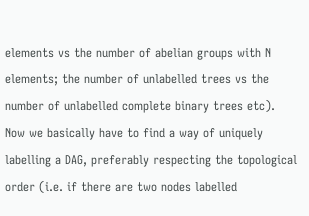elements vs the number of abelian groups with N elements; the number of unlabelled trees vs the number of unlabelled complete binary trees etc).
Now we basically have to find a way of uniquely labelling a DAG, preferably respecting the topological order (i.e. if there are two nodes labelled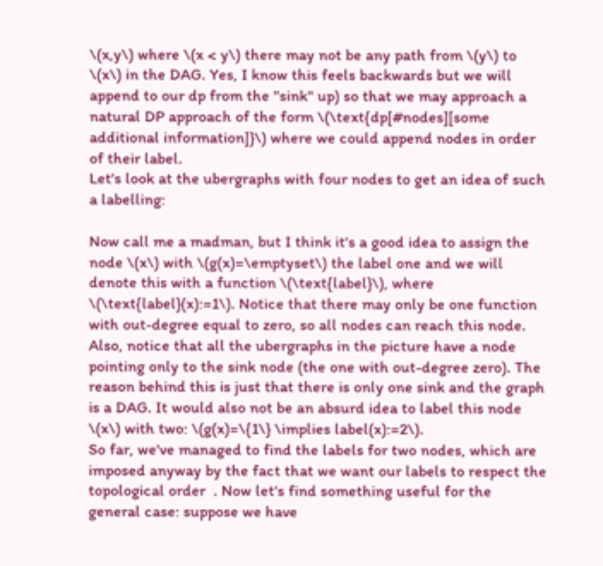\(x,y\) where \(x < y\) there may not be any path from \(y\) to \(x\) in the DAG. Yes, I know this feels backwards but we will append to our dp from the "sink" up) so that we may approach a natural DP approach of the form \(\text{dp[#nodes][some additional information]}\) where we could append nodes in order of their label.
Let's look at the ubergraphs with four nodes to get an idea of such a labelling:

Now call me a madman, but I think it's a good idea to assign the node \(x\) with \(g(x)=\emptyset\) the label one and we will denote this with a function \(\text{label}\), where \(\text{label}(x):=1\). Notice that there may only be one function with out-degree equal to zero, so all nodes can reach this node. Also, notice that all the ubergraphs in the picture have a node pointing only to the sink node (the one with out-degree zero). The reason behind this is just that there is only one sink and the graph is a DAG. It would also not be an absurd idea to label this node \(x\) with two: \(g(x)=\{1\} \implies label(x):=2\).
So far, we've managed to find the labels for two nodes, which are imposed anyway by the fact that we want our labels to respect the topological order  . Now let's find something useful for the general case: suppose we have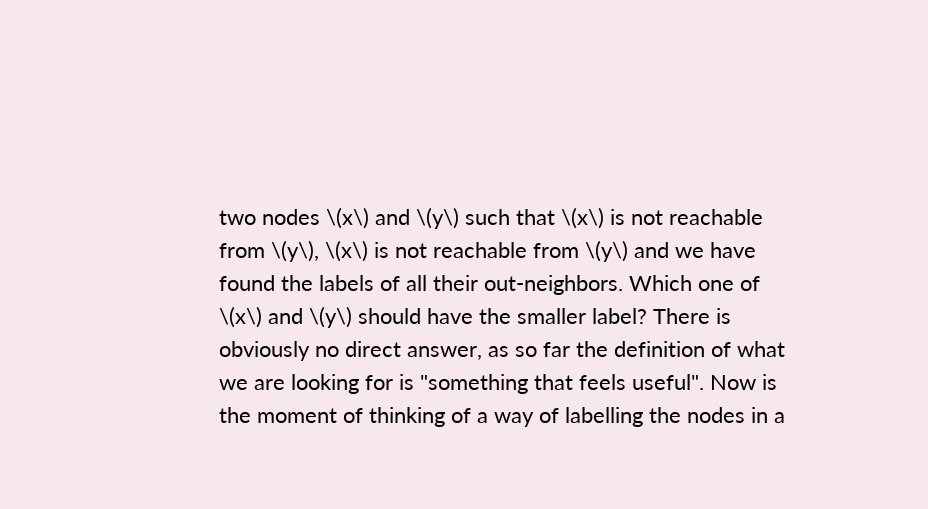two nodes \(x\) and \(y\) such that \(x\) is not reachable from \(y\), \(x\) is not reachable from \(y\) and we have found the labels of all their out-neighbors. Which one of \(x\) and \(y\) should have the smaller label? There is obviously no direct answer, as so far the definition of what we are looking for is "something that feels useful". Now is the moment of thinking of a way of labelling the nodes in a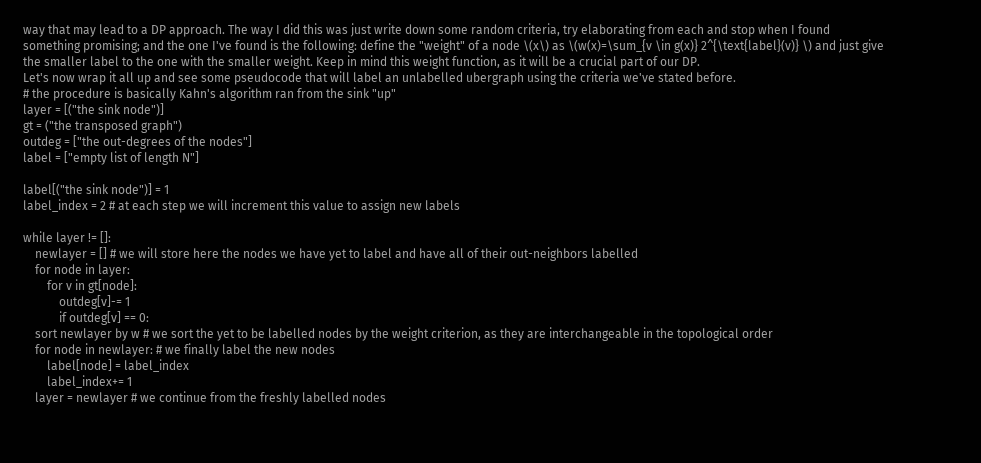way that may lead to a DP approach. The way I did this was just write down some random criteria, try elaborating from each and stop when I found something promising; and the one I've found is the following: define the "weight" of a node \(x\) as \(w(x)=\sum_{v \in g(x)} 2^{\text{label}(v)} \) and just give the smaller label to the one with the smaller weight. Keep in mind this weight function, as it will be a crucial part of our DP.
Let's now wrap it all up and see some pseudocode that will label an unlabelled ubergraph using the criteria we've stated before.
# the procedure is basically Kahn's algorithm ran from the sink "up"
layer = [("the sink node")]
gt = ("the transposed graph")
outdeg = ["the out-degrees of the nodes"]
label = ["empty list of length N"]

label[("the sink node")] = 1
label_index = 2 # at each step we will increment this value to assign new labels

while layer != []:
    newlayer = [] # we will store here the nodes we have yet to label and have all of their out-neighbors labelled
    for node in layer:
        for v in gt[node]:
            outdeg[v]-= 1
            if outdeg[v] == 0:
    sort newlayer by w # we sort the yet to be labelled nodes by the weight criterion, as they are interchangeable in the topological order
    for node in newlayer: # we finally label the new nodes
        label[node] = label_index
        label_index+= 1
    layer = newlayer # we continue from the freshly labelled nodes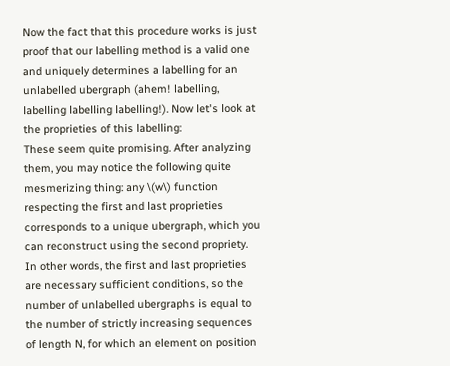Now the fact that this procedure works is just proof that our labelling method is a valid one and uniquely determines a labelling for an unlabelled ubergraph (ahem! labelling, labelling labelling labelling!). Now let's look at the proprieties of this labelling:
These seem quite promising. After analyzing them, you may notice the following quite mesmerizing thing: any \(w\) function respecting the first and last proprieties corresponds to a unique ubergraph, which you can reconstruct using the second propriety. In other words, the first and last proprieties are necessary sufficient conditions, so the number of unlabelled ubergraphs is equal to the number of strictly increasing sequences of length N, for which an element on position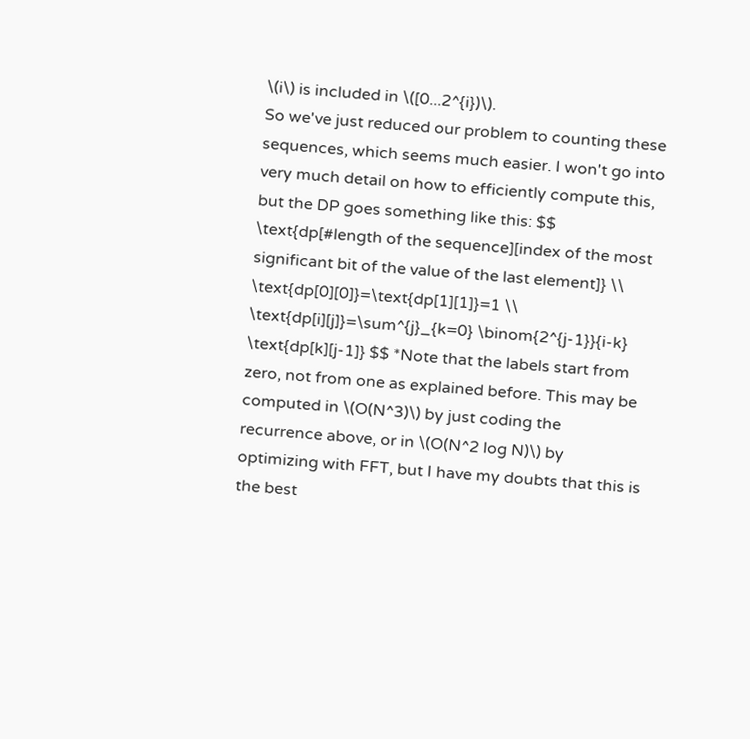\(i\) is included in \([0...2^{i})\).
So we've just reduced our problem to counting these sequences, which seems much easier. I won't go into very much detail on how to efficiently compute this, but the DP goes something like this: $$ \text{dp[#length of the sequence][index of the most significant bit of the value of the last element]} \\ \text{dp[0][0]}=\text{dp[1][1]}=1 \\ \text{dp[i][j]}=\sum^{j}_{k=0} \binom{2^{j-1}}{i-k} \text{dp[k][j-1]} $$ *Note that the labels start from zero, not from one as explained before. This may be computed in \(O(N^3)\) by just coding the recurrence above, or in \(O(N^2 log N)\) by optimizing with FFT, but I have my doubts that this is the best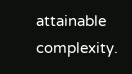attainable complexity.